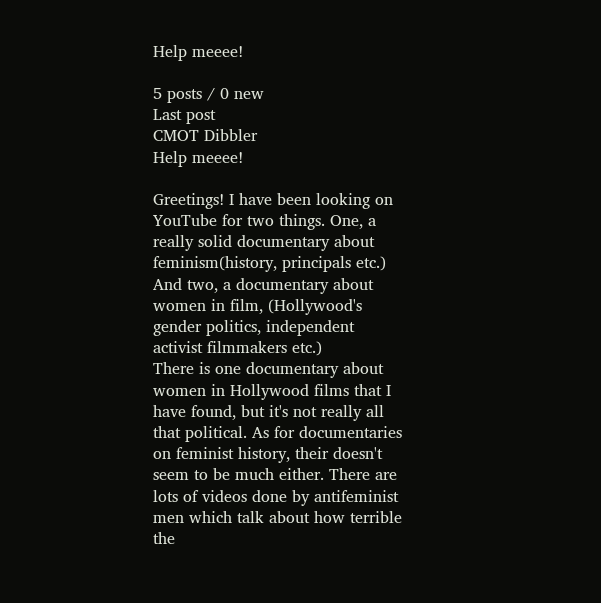Help meeee!

5 posts / 0 new
Last post
CMOT Dibbler
Help meeee!

Greetings! I have been looking on YouTube for two things. One, a really solid documentary about feminism(history, principals etc.)
And two, a documentary about women in film, (Hollywood's gender politics, independent activist filmmakers etc.)
There is one documentary about women in Hollywood films that I have found, but it's not really all that political. As for documentaries on feminist history, their doesn't seem to be much either. There are lots of videos done by antifeminist men which talk about how terrible the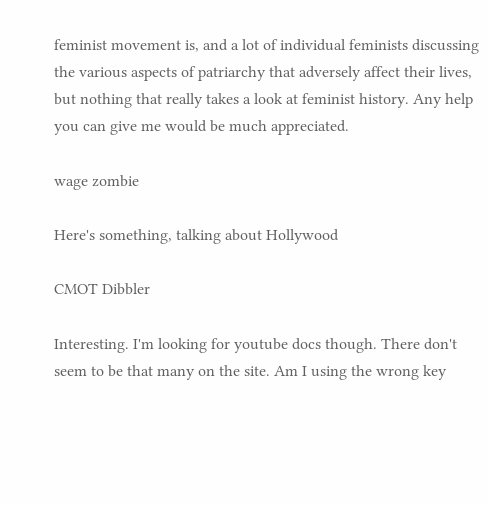feminist movement is, and a lot of individual feminists discussing the various aspects of patriarchy that adversely affect their lives, but nothing that really takes a look at feminist history. Any help you can give me would be much appreciated.

wage zombie

Here's something, talking about Hollywood

CMOT Dibbler

Interesting. I'm looking for youtube docs though. There don't seem to be that many on the site. Am I using the wrong key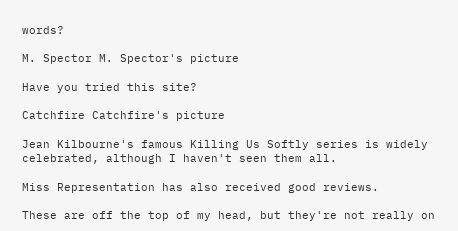words?

M. Spector M. Spector's picture

Have you tried this site?

Catchfire Catchfire's picture

Jean Kilbourne's famous Killing Us Softly series is widely celebrated, although I haven't seen them all.

Miss Representation has also received good reviews.

These are off the top of my head, but they're not really on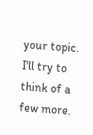your topic. I'll try to think of a few more.